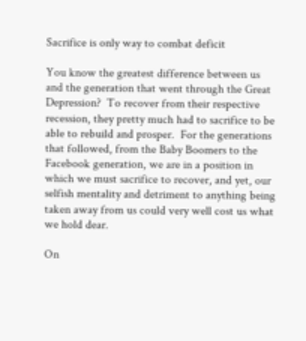Sacrifice is only way to combat deficit

You know the greatest difference between us and the generation that went through the Great Depression?  To recover from their respective recession, they pretty much had to sacrifice to be able to rebuild and prosper.  For the generations that followed, from the Baby Boomers to the Facebook generation, we are in a position in which we must sacrifice to recover, and yet, our selfish mentality and detriment to anything being taken away from us could very well cost us what we hold dear.

On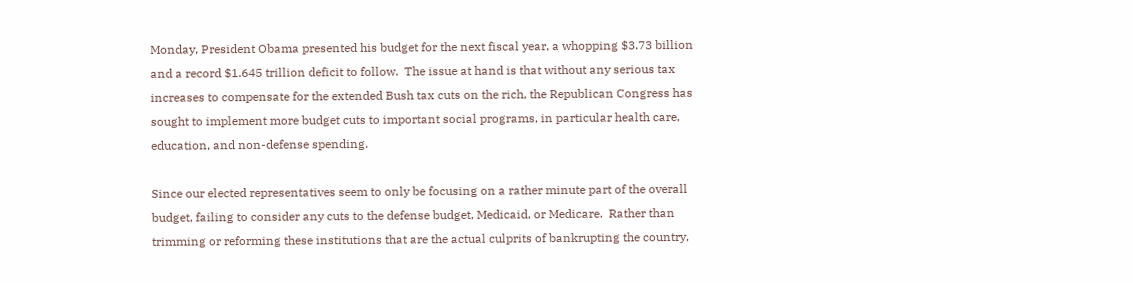Monday, President Obama presented his budget for the next fiscal year, a whopping $3.73 billion and a record $1.645 trillion deficit to follow.  The issue at hand is that without any serious tax increases to compensate for the extended Bush tax cuts on the rich, the Republican Congress has sought to implement more budget cuts to important social programs, in particular health care, education, and non-defense spending.

Since our elected representatives seem to only be focusing on a rather minute part of the overall budget, failing to consider any cuts to the defense budget, Medicaid, or Medicare.  Rather than trimming or reforming these institutions that are the actual culprits of bankrupting the country,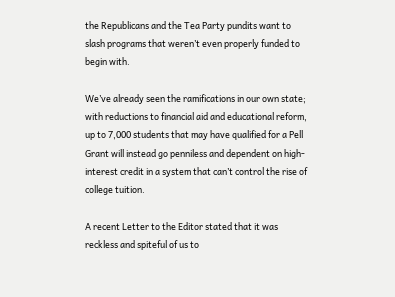the Republicans and the Tea Party pundits want to slash programs that weren’t even properly funded to begin with.

We’ve already seen the ramifications in our own state; with reductions to financial aid and educational reform, up to 7,000 students that may have qualified for a Pell Grant will instead go penniless and dependent on high-interest credit in a system that can’t control the rise of college tuition.

A recent Letter to the Editor stated that it was reckless and spiteful of us to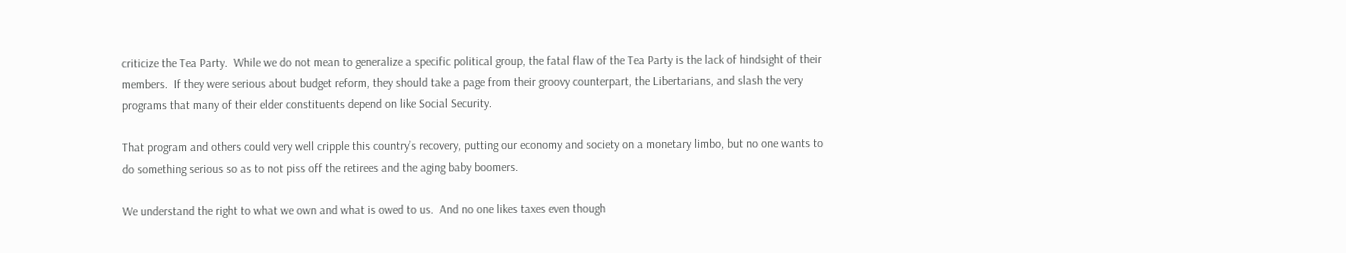criticize the Tea Party.  While we do not mean to generalize a specific political group, the fatal flaw of the Tea Party is the lack of hindsight of their members.  If they were serious about budget reform, they should take a page from their groovy counterpart, the Libertarians, and slash the very programs that many of their elder constituents depend on like Social Security.

That program and others could very well cripple this country’s recovery, putting our economy and society on a monetary limbo, but no one wants to do something serious so as to not piss off the retirees and the aging baby boomers.

We understand the right to what we own and what is owed to us.  And no one likes taxes even though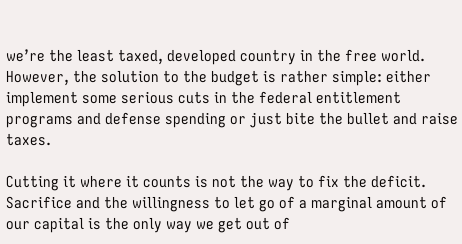we’re the least taxed, developed country in the free world.  However, the solution to the budget is rather simple: either implement some serious cuts in the federal entitlement programs and defense spending or just bite the bullet and raise taxes.

Cutting it where it counts is not the way to fix the deficit.  Sacrifice and the willingness to let go of a marginal amount of our capital is the only way we get out of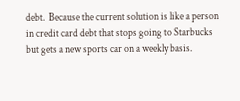debt.  Because the current solution is like a person in credit card debt that stops going to Starbucks but gets a new sports car on a weekly basis.